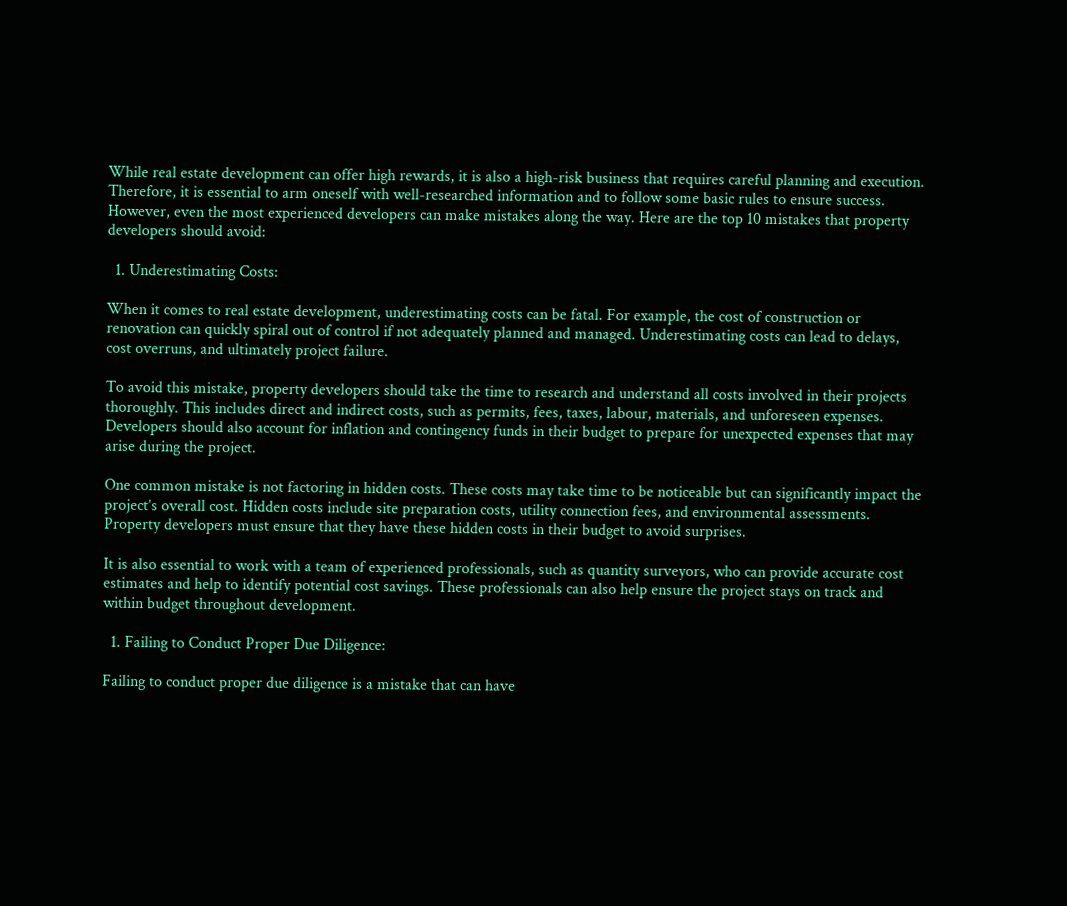While real estate development can offer high rewards, it is also a high-risk business that requires careful planning and execution. Therefore, it is essential to arm oneself with well-researched information and to follow some basic rules to ensure success. However, even the most experienced developers can make mistakes along the way. Here are the top 10 mistakes that property developers should avoid:

  1. Underestimating Costs:

When it comes to real estate development, underestimating costs can be fatal. For example, the cost of construction or renovation can quickly spiral out of control if not adequately planned and managed. Underestimating costs can lead to delays, cost overruns, and ultimately project failure.

To avoid this mistake, property developers should take the time to research and understand all costs involved in their projects thoroughly. This includes direct and indirect costs, such as permits, fees, taxes, labour, materials, and unforeseen expenses. Developers should also account for inflation and contingency funds in their budget to prepare for unexpected expenses that may arise during the project.

One common mistake is not factoring in hidden costs. These costs may take time to be noticeable but can significantly impact the project’s overall cost. Hidden costs include site preparation costs, utility connection fees, and environmental assessments. Property developers must ensure that they have these hidden costs in their budget to avoid surprises.

It is also essential to work with a team of experienced professionals, such as quantity surveyors, who can provide accurate cost estimates and help to identify potential cost savings. These professionals can also help ensure the project stays on track and within budget throughout development.

  1. Failing to Conduct Proper Due Diligence:

Failing to conduct proper due diligence is a mistake that can have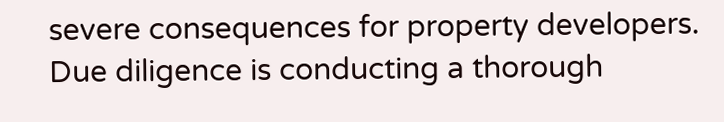severe consequences for property developers. Due diligence is conducting a thorough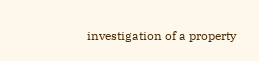investigation of a property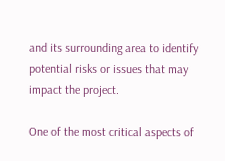and its surrounding area to identify potential risks or issues that may impact the project.

One of the most critical aspects of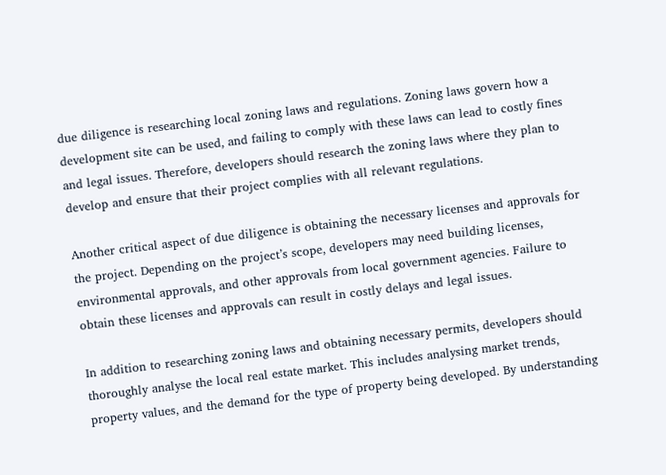due diligence is researching local zoning laws and regulations. Zoning laws govern how a development site can be used, and failing to comply with these laws can lead to costly fines and legal issues. Therefore, developers should research the zoning laws where they plan to develop and ensure that their project complies with all relevant regulations.

Another critical aspect of due diligence is obtaining the necessary licenses and approvals for the project. Depending on the project’s scope, developers may need building licenses, environmental approvals, and other approvals from local government agencies. Failure to obtain these licenses and approvals can result in costly delays and legal issues.

In addition to researching zoning laws and obtaining necessary permits, developers should thoroughly analyse the local real estate market. This includes analysing market trends, property values, and the demand for the type of property being developed. By understanding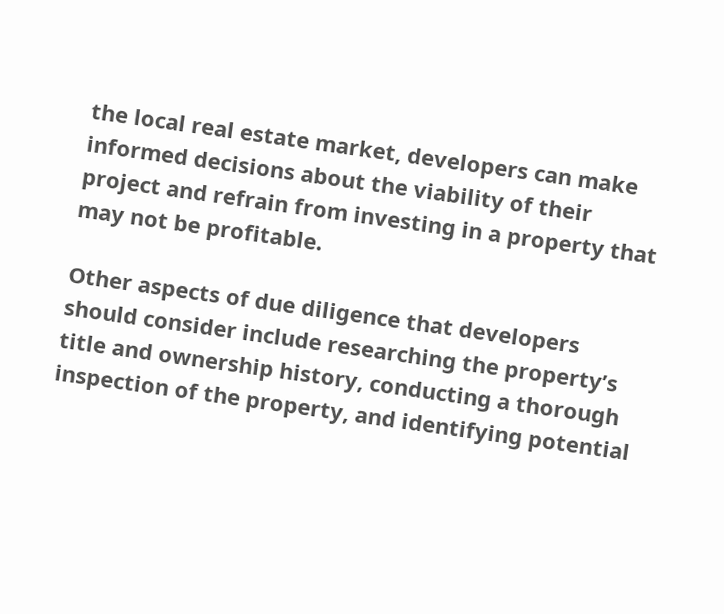the local real estate market, developers can make informed decisions about the viability of their project and refrain from investing in a property that may not be profitable.

Other aspects of due diligence that developers should consider include researching the property’s title and ownership history, conducting a thorough inspection of the property, and identifying potential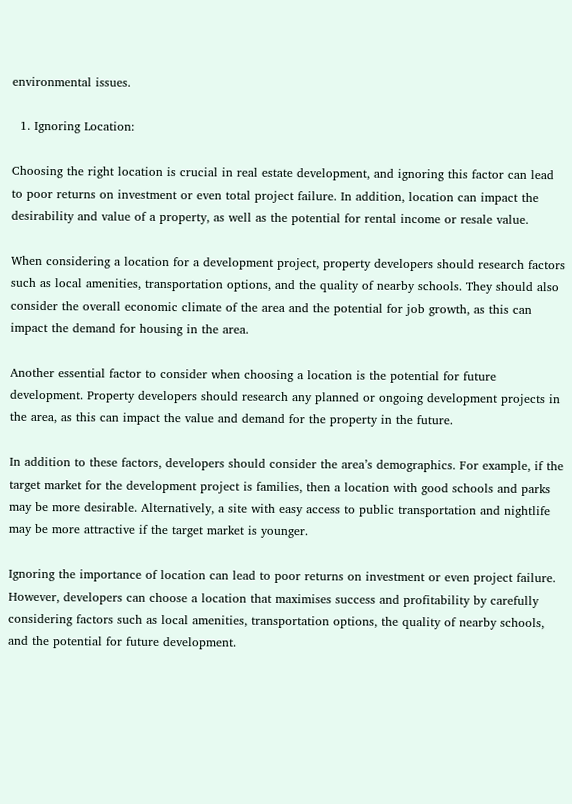environmental issues.

  1. Ignoring Location:

Choosing the right location is crucial in real estate development, and ignoring this factor can lead to poor returns on investment or even total project failure. In addition, location can impact the desirability and value of a property, as well as the potential for rental income or resale value.

When considering a location for a development project, property developers should research factors such as local amenities, transportation options, and the quality of nearby schools. They should also consider the overall economic climate of the area and the potential for job growth, as this can impact the demand for housing in the area.

Another essential factor to consider when choosing a location is the potential for future development. Property developers should research any planned or ongoing development projects in the area, as this can impact the value and demand for the property in the future.

In addition to these factors, developers should consider the area’s demographics. For example, if the target market for the development project is families, then a location with good schools and parks may be more desirable. Alternatively, a site with easy access to public transportation and nightlife may be more attractive if the target market is younger.

Ignoring the importance of location can lead to poor returns on investment or even project failure. However, developers can choose a location that maximises success and profitability by carefully considering factors such as local amenities, transportation options, the quality of nearby schools, and the potential for future development.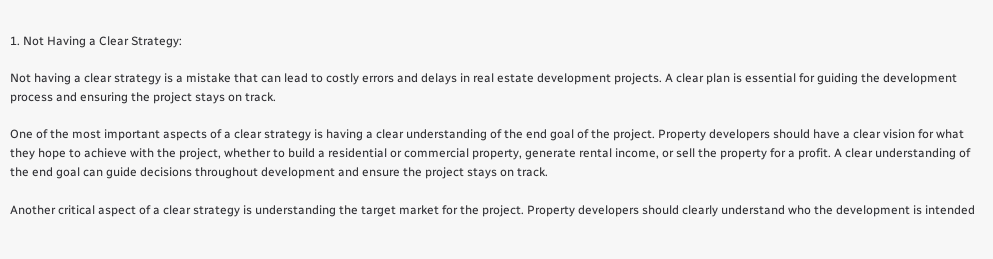1. Not Having a Clear Strategy:

Not having a clear strategy is a mistake that can lead to costly errors and delays in real estate development projects. A clear plan is essential for guiding the development process and ensuring the project stays on track.

One of the most important aspects of a clear strategy is having a clear understanding of the end goal of the project. Property developers should have a clear vision for what they hope to achieve with the project, whether to build a residential or commercial property, generate rental income, or sell the property for a profit. A clear understanding of the end goal can guide decisions throughout development and ensure the project stays on track.

Another critical aspect of a clear strategy is understanding the target market for the project. Property developers should clearly understand who the development is intended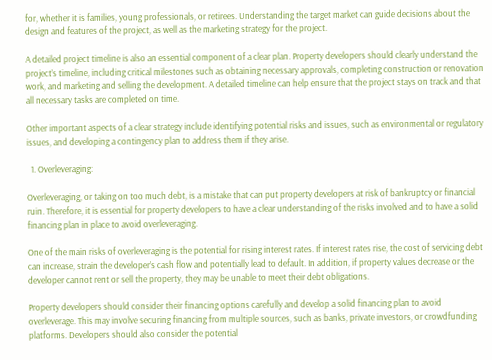for, whether it is families, young professionals, or retirees. Understanding the target market can guide decisions about the design and features of the project, as well as the marketing strategy for the project.

A detailed project timeline is also an essential component of a clear plan. Property developers should clearly understand the project’s timeline, including critical milestones such as obtaining necessary approvals, completing construction or renovation work, and marketing and selling the development. A detailed timeline can help ensure that the project stays on track and that all necessary tasks are completed on time.

Other important aspects of a clear strategy include identifying potential risks and issues, such as environmental or regulatory issues, and developing a contingency plan to address them if they arise.

  1. Overleveraging:

Overleveraging, or taking on too much debt, is a mistake that can put property developers at risk of bankruptcy or financial ruin. Therefore, it is essential for property developers to have a clear understanding of the risks involved and to have a solid financing plan in place to avoid overleveraging.

One of the main risks of overleveraging is the potential for rising interest rates. If interest rates rise, the cost of servicing debt can increase, strain the developer’s cash flow and potentially lead to default. In addition, if property values decrease or the developer cannot rent or sell the property, they may be unable to meet their debt obligations.

Property developers should consider their financing options carefully and develop a solid financing plan to avoid overleverage. This may involve securing financing from multiple sources, such as banks, private investors, or crowdfunding platforms. Developers should also consider the potential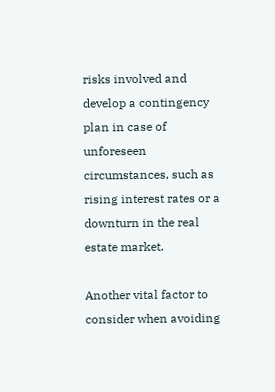risks involved and develop a contingency plan in case of unforeseen circumstances, such as rising interest rates or a downturn in the real estate market.

Another vital factor to consider when avoiding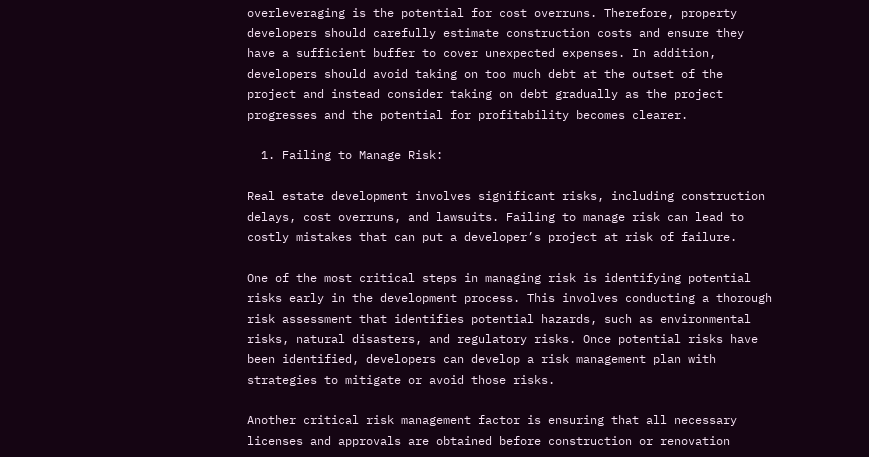overleveraging is the potential for cost overruns. Therefore, property developers should carefully estimate construction costs and ensure they have a sufficient buffer to cover unexpected expenses. In addition, developers should avoid taking on too much debt at the outset of the project and instead consider taking on debt gradually as the project progresses and the potential for profitability becomes clearer.

  1. Failing to Manage Risk:

Real estate development involves significant risks, including construction delays, cost overruns, and lawsuits. Failing to manage risk can lead to costly mistakes that can put a developer’s project at risk of failure.

One of the most critical steps in managing risk is identifying potential risks early in the development process. This involves conducting a thorough risk assessment that identifies potential hazards, such as environmental risks, natural disasters, and regulatory risks. Once potential risks have been identified, developers can develop a risk management plan with strategies to mitigate or avoid those risks.

Another critical risk management factor is ensuring that all necessary licenses and approvals are obtained before construction or renovation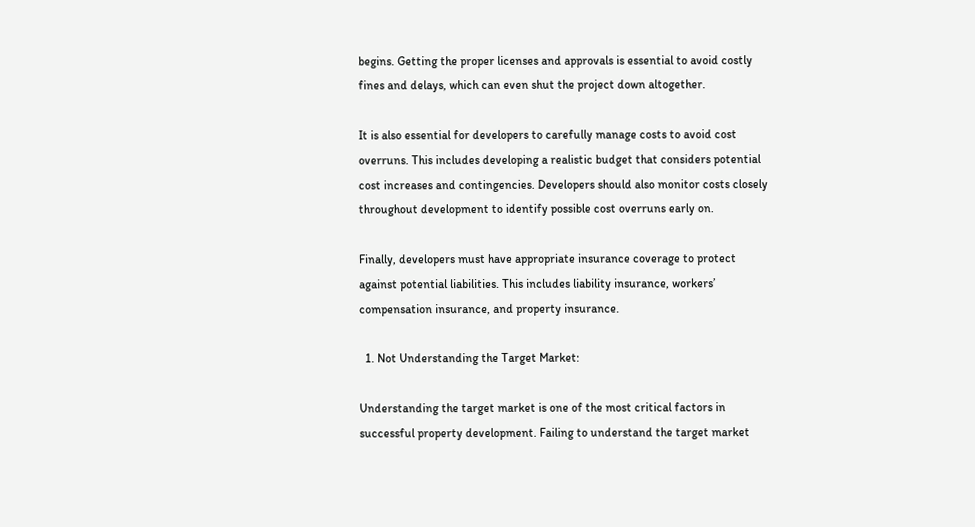begins. Getting the proper licenses and approvals is essential to avoid costly fines and delays, which can even shut the project down altogether.

It is also essential for developers to carefully manage costs to avoid cost overruns. This includes developing a realistic budget that considers potential cost increases and contingencies. Developers should also monitor costs closely throughout development to identify possible cost overruns early on.

Finally, developers must have appropriate insurance coverage to protect against potential liabilities. This includes liability insurance, workers’ compensation insurance, and property insurance.

  1. Not Understanding the Target Market:

Understanding the target market is one of the most critical factors in successful property development. Failing to understand the target market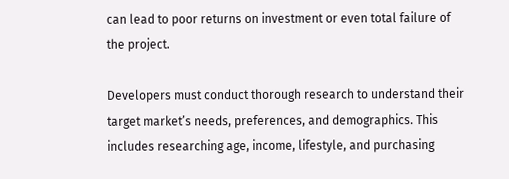can lead to poor returns on investment or even total failure of the project.

Developers must conduct thorough research to understand their target market’s needs, preferences, and demographics. This includes researching age, income, lifestyle, and purchasing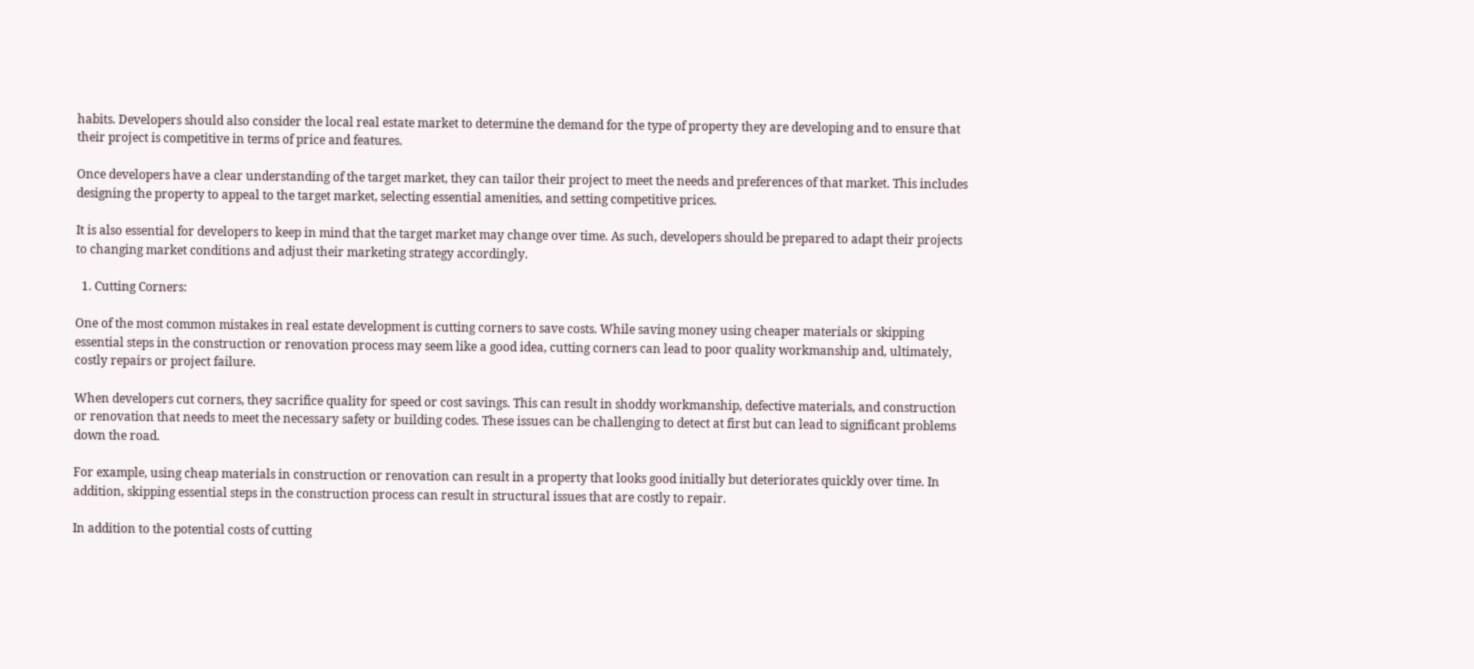habits. Developers should also consider the local real estate market to determine the demand for the type of property they are developing and to ensure that their project is competitive in terms of price and features.

Once developers have a clear understanding of the target market, they can tailor their project to meet the needs and preferences of that market. This includes designing the property to appeal to the target market, selecting essential amenities, and setting competitive prices.

It is also essential for developers to keep in mind that the target market may change over time. As such, developers should be prepared to adapt their projects to changing market conditions and adjust their marketing strategy accordingly.

  1. Cutting Corners:

One of the most common mistakes in real estate development is cutting corners to save costs. While saving money using cheaper materials or skipping essential steps in the construction or renovation process may seem like a good idea, cutting corners can lead to poor quality workmanship and, ultimately, costly repairs or project failure.

When developers cut corners, they sacrifice quality for speed or cost savings. This can result in shoddy workmanship, defective materials, and construction or renovation that needs to meet the necessary safety or building codes. These issues can be challenging to detect at first but can lead to significant problems down the road.

For example, using cheap materials in construction or renovation can result in a property that looks good initially but deteriorates quickly over time. In addition, skipping essential steps in the construction process can result in structural issues that are costly to repair.

In addition to the potential costs of cutting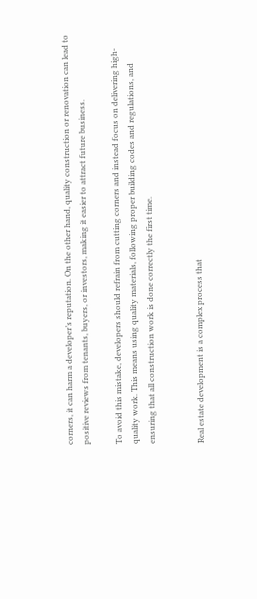corners, it can harm a developer’s reputation. On the other hand, quality construction or renovation can lead to positive reviews from tenants, buyers, or investors, making it easier to attract future business.

To avoid this mistake, developers should refrain from cutting corners and instead focus on delivering high-quality work. This means using quality materials, following proper building codes and regulations, and ensuring that all construction work is done correctly the first time.


Real estate development is a complex process that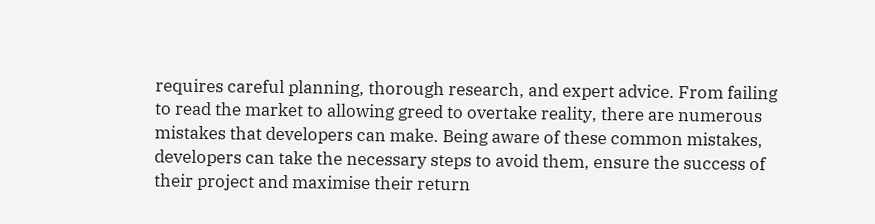requires careful planning, thorough research, and expert advice. From failing to read the market to allowing greed to overtake reality, there are numerous mistakes that developers can make. Being aware of these common mistakes, developers can take the necessary steps to avoid them, ensure the success of their project and maximise their return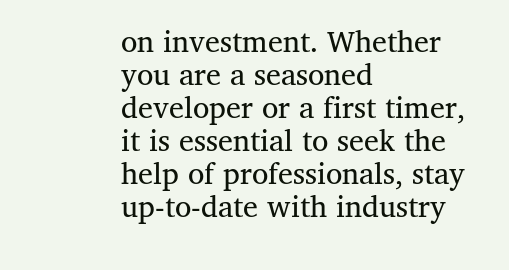on investment. Whether you are a seasoned developer or a first timer, it is essential to seek the help of professionals, stay up-to-date with industry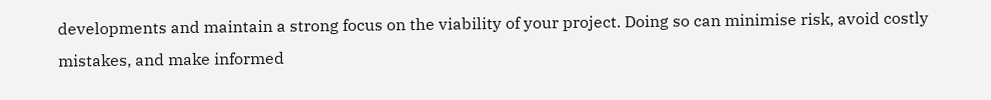developments and maintain a strong focus on the viability of your project. Doing so can minimise risk, avoid costly mistakes, and make informed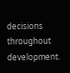decisions throughout development.